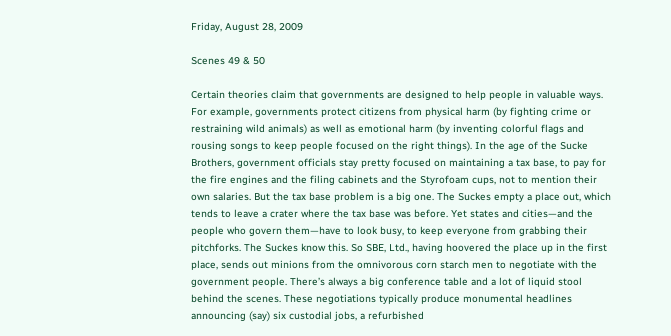Friday, August 28, 2009

Scenes 49 & 50

Certain theories claim that governments are designed to help people in valuable ways. For example, governments protect citizens from physical harm (by fighting crime or restraining wild animals) as well as emotional harm (by inventing colorful flags and rousing songs to keep people focused on the right things). In the age of the Sucke Brothers, government officials stay pretty focused on maintaining a tax base, to pay for the fire engines and the filing cabinets and the Styrofoam cups, not to mention their own salaries. But the tax base problem is a big one. The Suckes empty a place out, which tends to leave a crater where the tax base was before. Yet states and cities—and the people who govern them—have to look busy, to keep everyone from grabbing their pitchforks. The Suckes know this. So SBE, Ltd., having hoovered the place up in the first place, sends out minions from the omnivorous corn starch men to negotiate with the government people. There’s always a big conference table and a lot of liquid stool behind the scenes. These negotiations typically produce monumental headlines announcing (say) six custodial jobs, a refurbished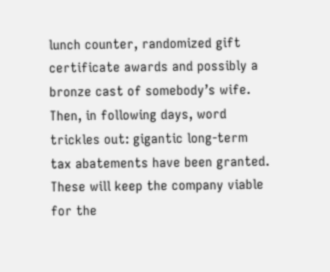lunch counter, randomized gift certificate awards and possibly a bronze cast of somebody’s wife. Then, in following days, word trickles out: gigantic long-term tax abatements have been granted. These will keep the company viable for the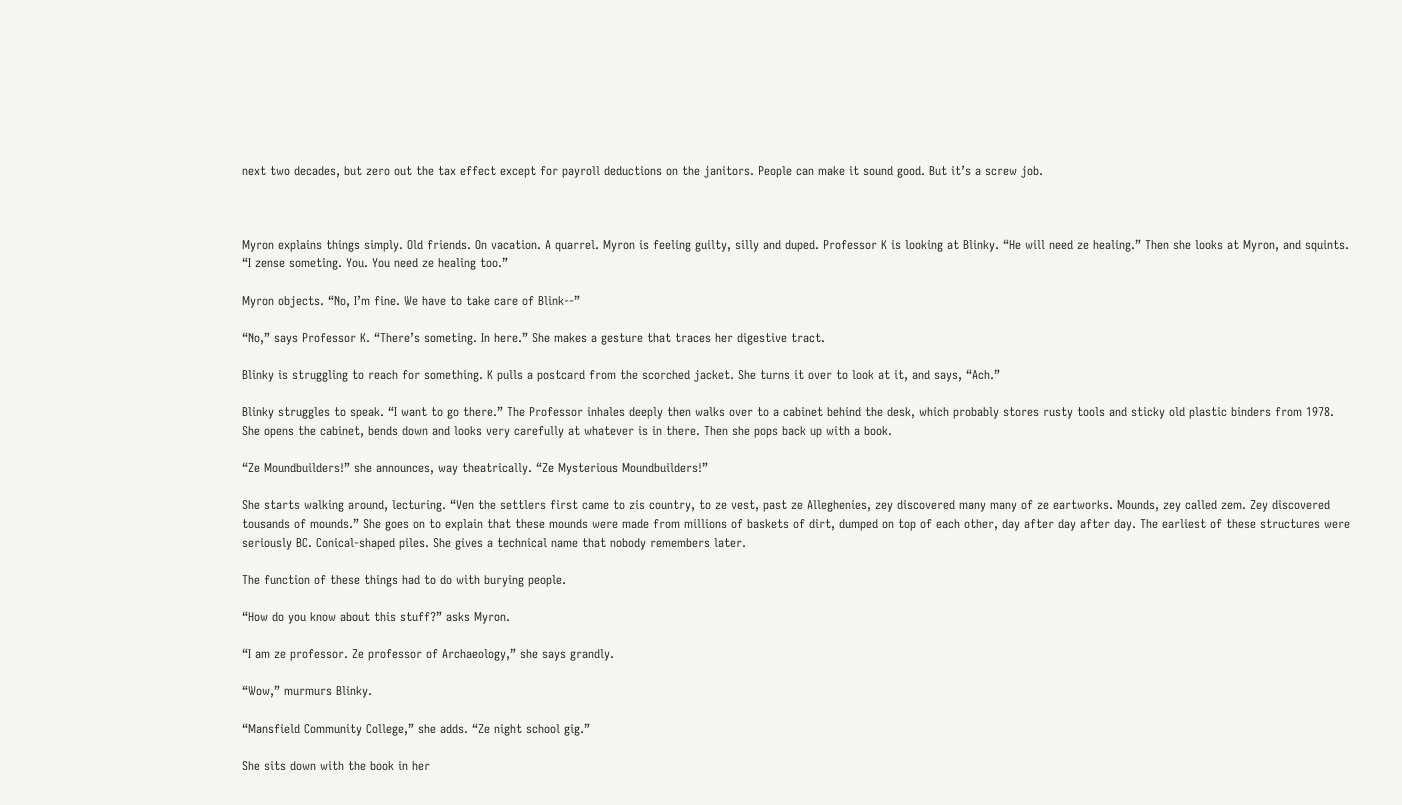next two decades, but zero out the tax effect except for payroll deductions on the janitors. People can make it sound good. But it’s a screw job.



Myron explains things simply. Old friends. On vacation. A quarrel. Myron is feeling guilty, silly and duped. Professor K is looking at Blinky. “He will need ze healing.” Then she looks at Myron, and squints. “I zense someting. You. You need ze healing too.”

Myron objects. “No, I’m fine. We have to take care of Blink--”

“No,” says Professor K. “There’s someting. In here.” She makes a gesture that traces her digestive tract.

Blinky is struggling to reach for something. K pulls a postcard from the scorched jacket. She turns it over to look at it, and says, “Ach.”

Blinky struggles to speak. “I want to go there.” The Professor inhales deeply then walks over to a cabinet behind the desk, which probably stores rusty tools and sticky old plastic binders from 1978. She opens the cabinet, bends down and looks very carefully at whatever is in there. Then she pops back up with a book.

“Ze Moundbuilders!” she announces, way theatrically. “Ze Mysterious Moundbuilders!”

She starts walking around, lecturing. “Ven the settlers first came to zis country, to ze vest, past ze Alleghenies, zey discovered many many of ze eartworks. Mounds, zey called zem. Zey discovered tousands of mounds.” She goes on to explain that these mounds were made from millions of baskets of dirt, dumped on top of each other, day after day after day. The earliest of these structures were seriously BC. Conical-shaped piles. She gives a technical name that nobody remembers later.

The function of these things had to do with burying people.

“How do you know about this stuff?” asks Myron.

“I am ze professor. Ze professor of Archaeology,” she says grandly.

“Wow,” murmurs Blinky.

“Mansfield Community College,” she adds. “Ze night school gig.”

She sits down with the book in her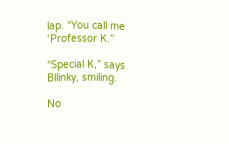lap. “You call me ‘Professor K.”

“Special K,” says Bllinky, smiling.

No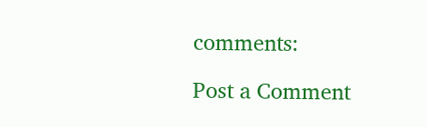comments:

Post a Comment